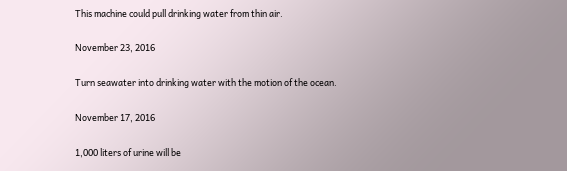This machine could pull drinking water from thin air.

November 23, 2016

Turn seawater into drinking water with the motion of the ocean.

November 17, 2016

1,000 liters of urine will be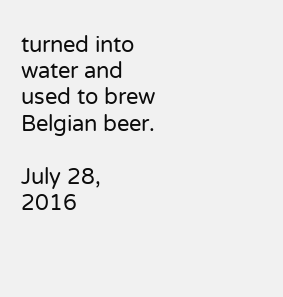turned into water and used to brew Belgian beer.

July 28, 2016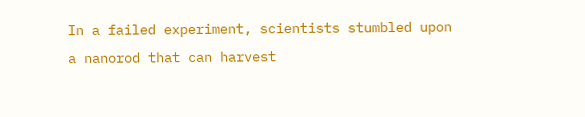In a failed experiment, scientists stumbled upon a nanorod that can harvest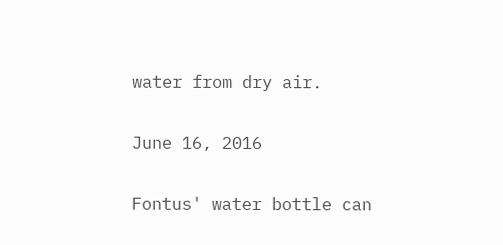water from dry air.

June 16, 2016

Fontus' water bottle can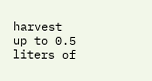harvest up to 0.5 liters of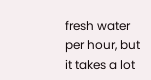fresh water per hour, but it takes a lot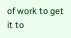of work to get it to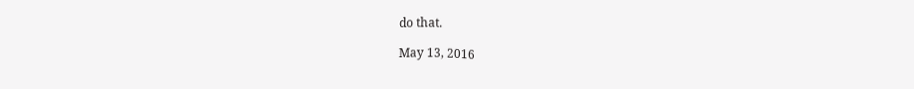do that.

May 13, 2016